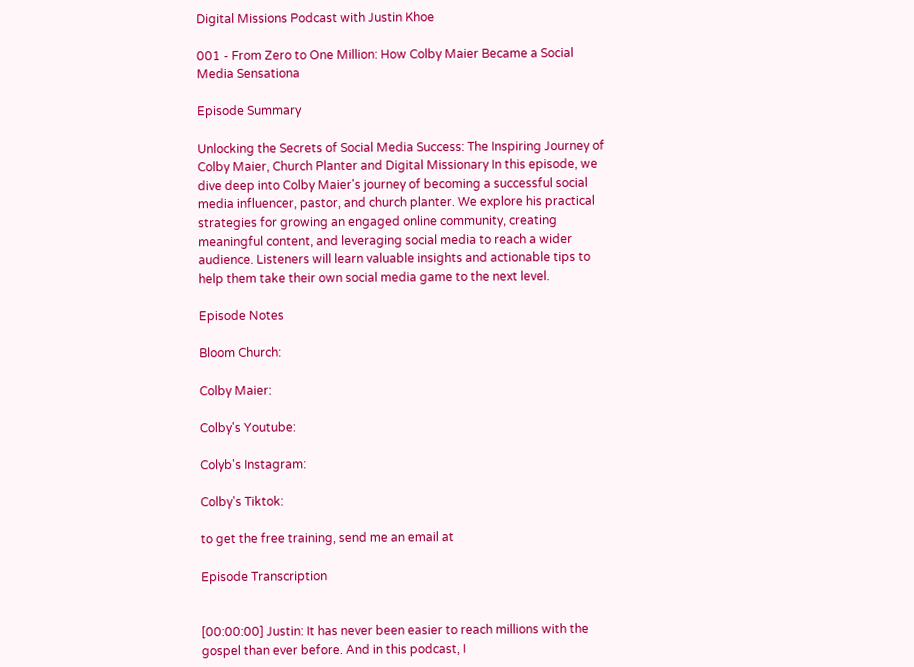Digital Missions Podcast with Justin Khoe

001 - From Zero to One Million: How Colby Maier Became a Social Media Sensationa

Episode Summary

Unlocking the Secrets of Social Media Success: The Inspiring Journey of Colby Maier, Church Planter and Digital Missionary In this episode, we dive deep into Colby Maier's journey of becoming a successful social media influencer, pastor, and church planter. We explore his practical strategies for growing an engaged online community, creating meaningful content, and leveraging social media to reach a wider audience. Listeners will learn valuable insights and actionable tips to help them take their own social media game to the next level.

Episode Notes

Bloom Church:

Colby Maier:

Colby's Youtube:

Colyb's Instagram:

Colby's Tiktok:

to get the free training, send me an email at

Episode Transcription


[00:00:00] Justin: It has never been easier to reach millions with the gospel than ever before. And in this podcast, I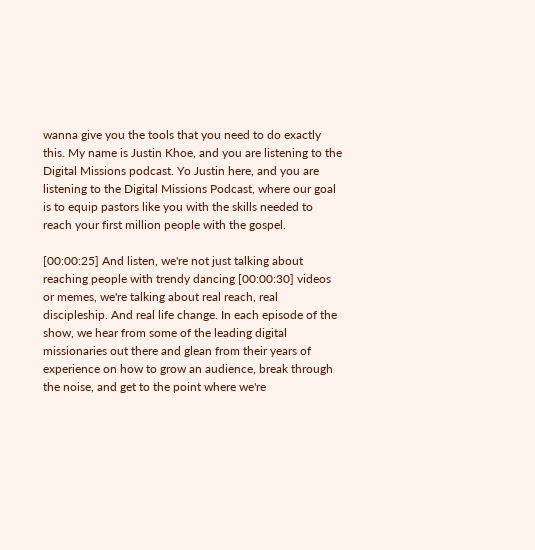wanna give you the tools that you need to do exactly this. My name is Justin Khoe, and you are listening to the Digital Missions podcast. Yo Justin here, and you are listening to the Digital Missions Podcast, where our goal is to equip pastors like you with the skills needed to reach your first million people with the gospel.

[00:00:25] And listen, we're not just talking about reaching people with trendy dancing [00:00:30] videos or memes, we're talking about real reach, real discipleship. And real life change. In each episode of the show, we hear from some of the leading digital missionaries out there and glean from their years of experience on how to grow an audience, break through the noise, and get to the point where we're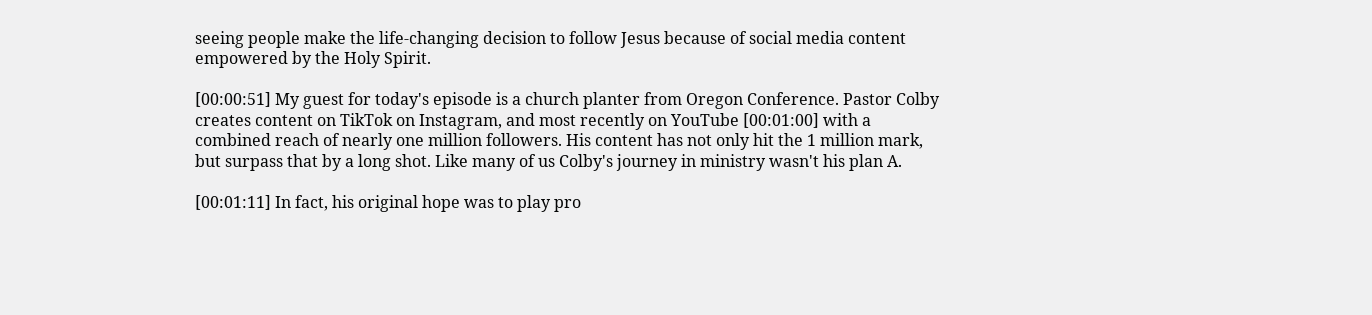seeing people make the life-changing decision to follow Jesus because of social media content empowered by the Holy Spirit.

[00:00:51] My guest for today's episode is a church planter from Oregon Conference. Pastor Colby creates content on TikTok on Instagram, and most recently on YouTube [00:01:00] with a combined reach of nearly one million followers. His content has not only hit the 1 million mark, but surpass that by a long shot. Like many of us Colby's journey in ministry wasn't his plan A.

[00:01:11] In fact, his original hope was to play pro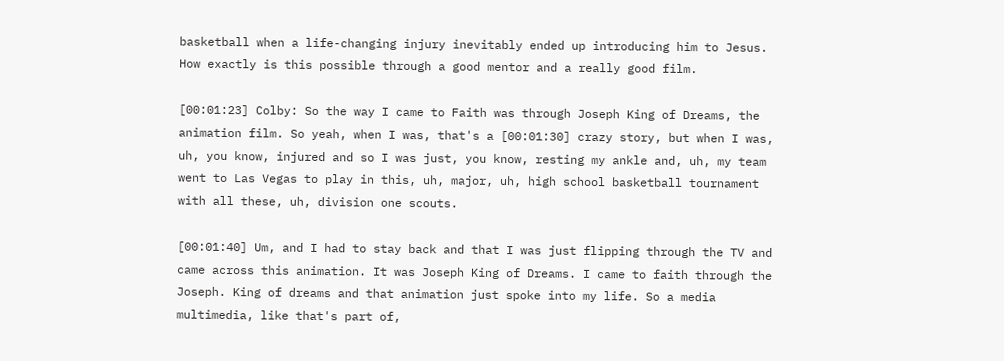basketball when a life-changing injury inevitably ended up introducing him to Jesus. How exactly is this possible through a good mentor and a really good film.

[00:01:23] Colby: So the way I came to Faith was through Joseph King of Dreams, the animation film. So yeah, when I was, that's a [00:01:30] crazy story, but when I was, uh, you know, injured and so I was just, you know, resting my ankle and, uh, my team went to Las Vegas to play in this, uh, major, uh, high school basketball tournament with all these, uh, division one scouts.

[00:01:40] Um, and I had to stay back and that I was just flipping through the TV and came across this animation. It was Joseph King of Dreams. I came to faith through the Joseph. King of dreams and that animation just spoke into my life. So a media multimedia, like that's part of,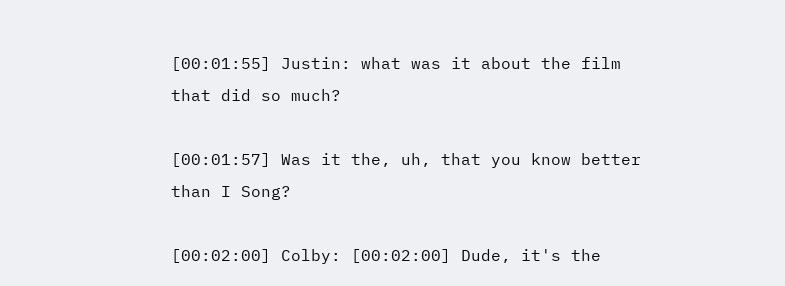[00:01:55] Justin: what was it about the film that did so much?

[00:01:57] Was it the, uh, that you know better than I Song?

[00:02:00] Colby: [00:02:00] Dude, it's the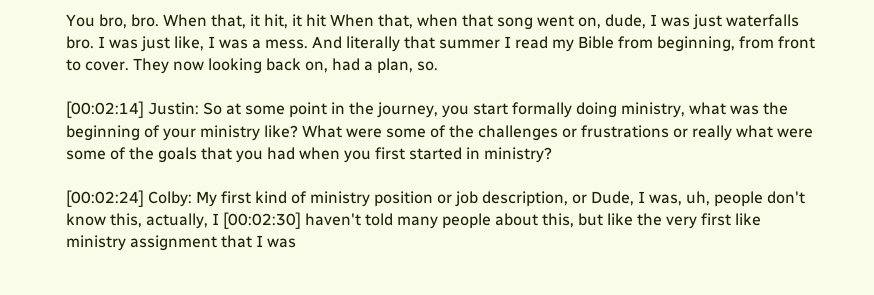You bro, bro. When that, it hit, it hit When that, when that song went on, dude, I was just waterfalls bro. I was just like, I was a mess. And literally that summer I read my Bible from beginning, from front to cover. They now looking back on, had a plan, so.

[00:02:14] Justin: So at some point in the journey, you start formally doing ministry, what was the beginning of your ministry like? What were some of the challenges or frustrations or really what were some of the goals that you had when you first started in ministry?

[00:02:24] Colby: My first kind of ministry position or job description, or Dude, I was, uh, people don't know this, actually, I [00:02:30] haven't told many people about this, but like the very first like ministry assignment that I was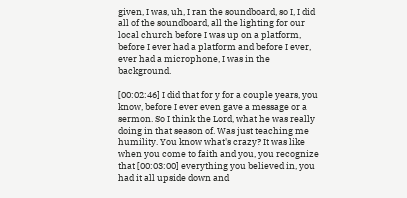given, I was, uh, I ran the soundboard, so I, I did all of the soundboard, all the lighting for our local church before I was up on a platform, before I ever had a platform and before I ever, ever had a microphone, I was in the background.

[00:02:46] I did that for y for a couple years, you know, before I ever even gave a message or a sermon. So I think the Lord, what he was really doing in that season of. Was just teaching me humility. You know what's crazy? It was like when you come to faith and you, you recognize that [00:03:00] everything you believed in, you had it all upside down and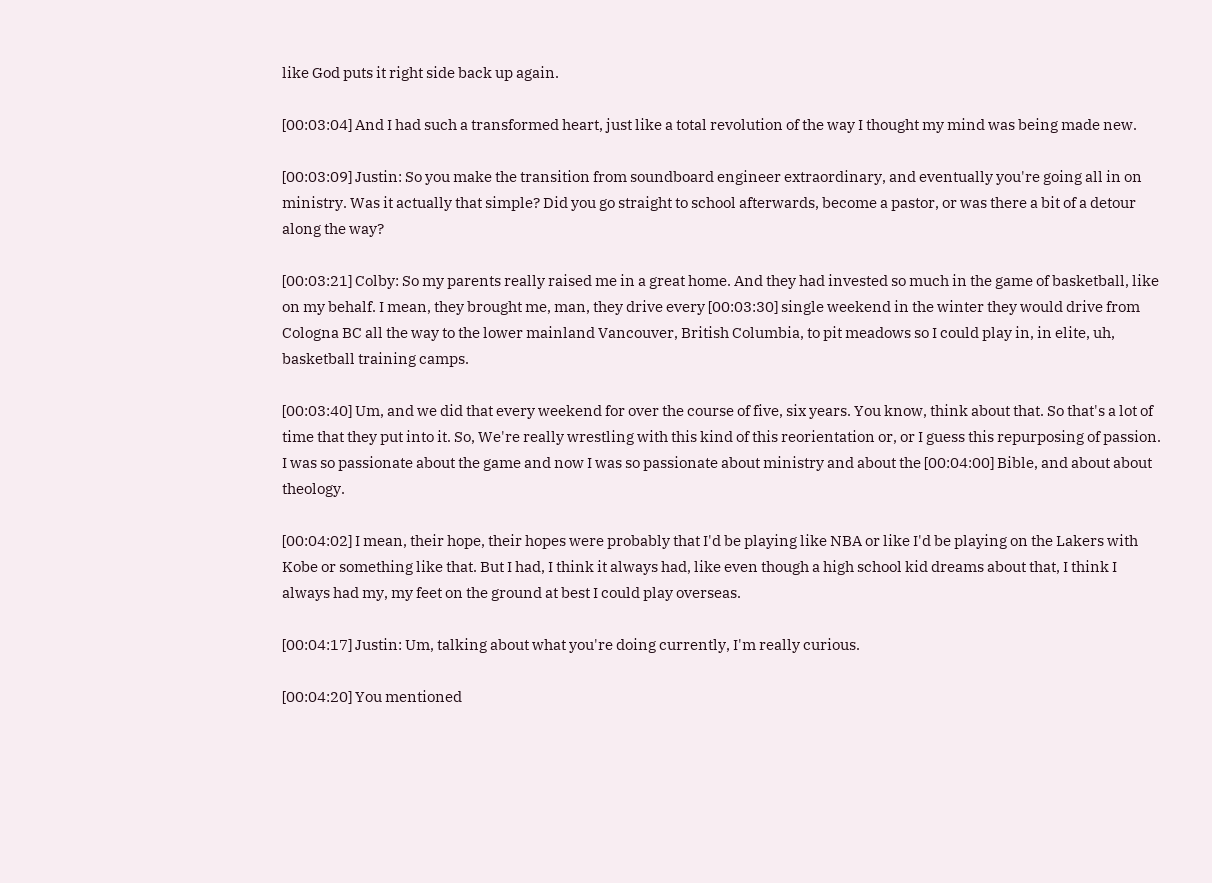like God puts it right side back up again.

[00:03:04] And I had such a transformed heart, just like a total revolution of the way I thought my mind was being made new.

[00:03:09] Justin: So you make the transition from soundboard engineer extraordinary, and eventually you're going all in on ministry. Was it actually that simple? Did you go straight to school afterwards, become a pastor, or was there a bit of a detour along the way?

[00:03:21] Colby: So my parents really raised me in a great home. And they had invested so much in the game of basketball, like on my behalf. I mean, they brought me, man, they drive every [00:03:30] single weekend in the winter they would drive from Cologna BC all the way to the lower mainland Vancouver, British Columbia, to pit meadows so I could play in, in elite, uh, basketball training camps.

[00:03:40] Um, and we did that every weekend for over the course of five, six years. You know, think about that. So that's a lot of time that they put into it. So, We're really wrestling with this kind of this reorientation or, or I guess this repurposing of passion. I was so passionate about the game and now I was so passionate about ministry and about the [00:04:00] Bible, and about about theology.

[00:04:02] I mean, their hope, their hopes were probably that I'd be playing like NBA or like I'd be playing on the Lakers with Kobe or something like that. But I had, I think it always had, like even though a high school kid dreams about that, I think I always had my, my feet on the ground at best I could play overseas.

[00:04:17] Justin: Um, talking about what you're doing currently, I'm really curious.

[00:04:20] You mentioned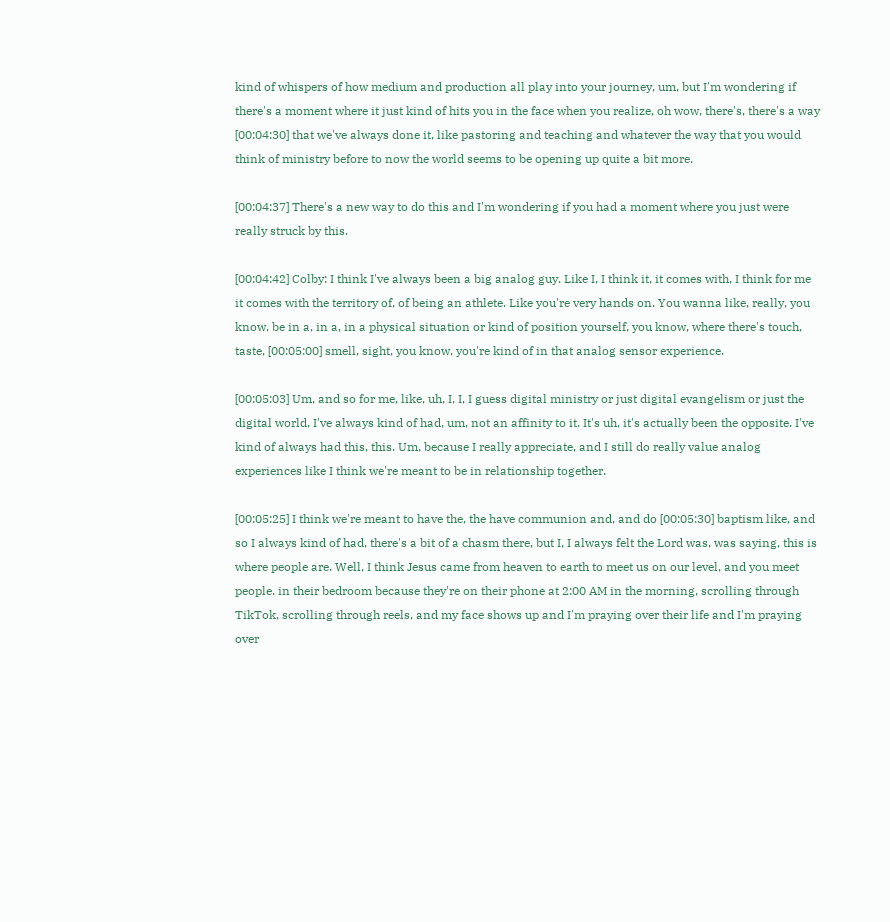kind of whispers of how medium and production all play into your journey, um, but I'm wondering if there's a moment where it just kind of hits you in the face when you realize, oh wow, there's, there's a way [00:04:30] that we've always done it, like pastoring and teaching and whatever the way that you would think of ministry before to now the world seems to be opening up quite a bit more.

[00:04:37] There's a new way to do this and I'm wondering if you had a moment where you just were really struck by this.

[00:04:42] Colby: I think I've always been a big analog guy. Like I, I think it, it comes with, I think for me it comes with the territory of, of being an athlete. Like you're very hands on. You wanna like, really, you know, be in a, in a, in a physical situation or kind of position yourself, you know, where there's touch, taste, [00:05:00] smell, sight, you know, you're kind of in that analog sensor experience.

[00:05:03] Um, and so for me, like, uh, I, I, I guess digital ministry or just digital evangelism or just the digital world, I've always kind of had, um, not an affinity to it. It's uh, it's actually been the opposite. I've kind of always had this, this. Um, because I really appreciate, and I still do really value analog experiences like I think we're meant to be in relationship together.

[00:05:25] I think we're meant to have the, the have communion and, and do [00:05:30] baptism like, and so I always kind of had, there's a bit of a chasm there, but I, I always felt the Lord was, was saying, this is where people are. Well, I think Jesus came from heaven to earth to meet us on our level, and you meet people. in their bedroom because they're on their phone at 2:00 AM in the morning, scrolling through TikTok, scrolling through reels, and my face shows up and I'm praying over their life and I'm praying over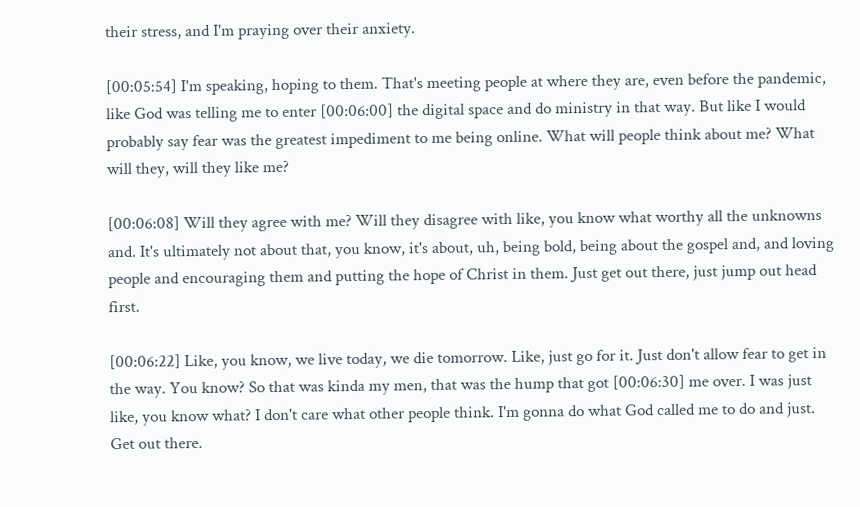their stress, and I'm praying over their anxiety.

[00:05:54] I'm speaking, hoping to them. That's meeting people at where they are, even before the pandemic, like God was telling me to enter [00:06:00] the digital space and do ministry in that way. But like I would probably say fear was the greatest impediment to me being online. What will people think about me? What will they, will they like me?

[00:06:08] Will they agree with me? Will they disagree with like, you know what worthy all the unknowns and. It's ultimately not about that, you know, it's about, uh, being bold, being about the gospel and, and loving people and encouraging them and putting the hope of Christ in them. Just get out there, just jump out head first.

[00:06:22] Like, you know, we live today, we die tomorrow. Like, just go for it. Just don't allow fear to get in the way. You know? So that was kinda my men, that was the hump that got [00:06:30] me over. I was just like, you know what? I don't care what other people think. I'm gonna do what God called me to do and just. Get out there.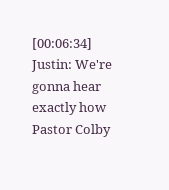[00:06:34] Justin: We're gonna hear exactly how Pastor Colby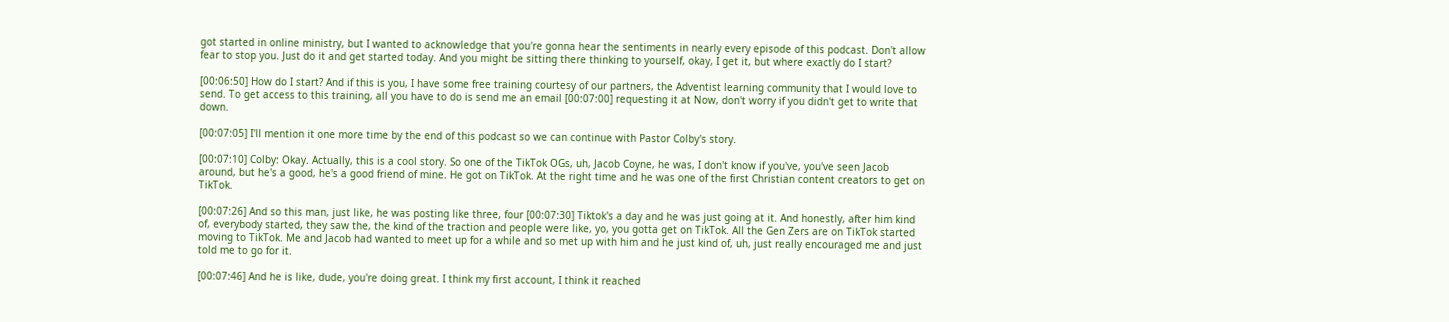got started in online ministry, but I wanted to acknowledge that you're gonna hear the sentiments in nearly every episode of this podcast. Don't allow fear to stop you. Just do it and get started today. And you might be sitting there thinking to yourself, okay, I get it, but where exactly do I start?

[00:06:50] How do I start? And if this is you, I have some free training courtesy of our partners, the Adventist learning community that I would love to send. To get access to this training, all you have to do is send me an email [00:07:00] requesting it at Now, don't worry if you didn't get to write that down.

[00:07:05] I'll mention it one more time by the end of this podcast so we can continue with Pastor Colby's story.

[00:07:10] Colby: Okay. Actually, this is a cool story. So one of the TikTok OGs, uh, Jacob Coyne, he was, I don't know if you've, you've seen Jacob around, but he's a good, he's a good friend of mine. He got on TikTok. At the right time and he was one of the first Christian content creators to get on TikTok.

[00:07:26] And so this man, just like, he was posting like three, four [00:07:30] Tiktok's a day and he was just going at it. And honestly, after him kind of, everybody started, they saw the, the kind of the traction and people were like, yo, you gotta get on TikTok. All the Gen Zers are on TikTok started moving to TikTok. Me and Jacob had wanted to meet up for a while and so met up with him and he just kind of, uh, just really encouraged me and just told me to go for it.

[00:07:46] And he is like, dude, you're doing great. I think my first account, I think it reached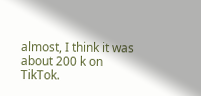almost, I think it was about 200 k on TikTok.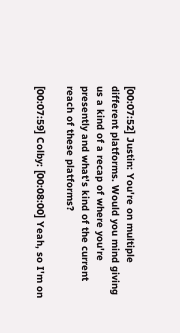[00:07:52] Justin: You're on multiple different platforms. Would you mind giving us a kind of a recap of where you're presently and what's kind of the current reach of these platforms?

[00:07:59] Colby: [00:08:00] Yeah, so I'm on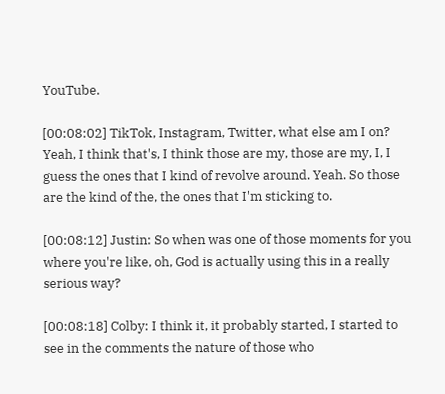YouTube.

[00:08:02] TikTok, Instagram, Twitter, what else am I on? Yeah, I think that's, I think those are my, those are my, I, I guess the ones that I kind of revolve around. Yeah. So those are the kind of the, the ones that I'm sticking to.

[00:08:12] Justin: So when was one of those moments for you where you're like, oh, God is actually using this in a really serious way?

[00:08:18] Colby: I think it, it probably started, I started to see in the comments the nature of those who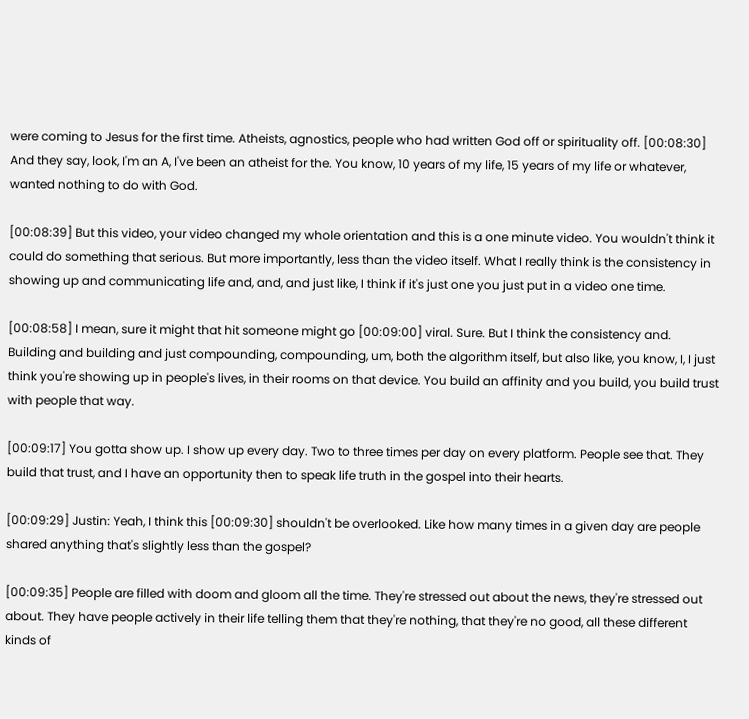were coming to Jesus for the first time. Atheists, agnostics, people who had written God off or spirituality off. [00:08:30] And they say, look, I'm an A, I've been an atheist for the. You know, 10 years of my life, 15 years of my life or whatever, wanted nothing to do with God.

[00:08:39] But this video, your video changed my whole orientation and this is a one minute video. You wouldn't think it could do something that serious. But more importantly, less than the video itself. What I really think is the consistency in showing up and communicating life and, and, and just like, I think if it's just one you just put in a video one time.

[00:08:58] I mean, sure it might that hit someone might go [00:09:00] viral. Sure. But I think the consistency and. Building and building and just compounding, compounding, um, both the algorithm itself, but also like, you know, I, I just think you're showing up in people's lives, in their rooms on that device. You build an affinity and you build, you build trust with people that way.

[00:09:17] You gotta show up. I show up every day. Two to three times per day on every platform. People see that. They build that trust, and I have an opportunity then to speak life truth in the gospel into their hearts.

[00:09:29] Justin: Yeah, I think this [00:09:30] shouldn't be overlooked. Like how many times in a given day are people shared anything that's slightly less than the gospel?

[00:09:35] People are filled with doom and gloom all the time. They're stressed out about the news, they're stressed out about. They have people actively in their life telling them that they're nothing, that they're no good, all these different kinds of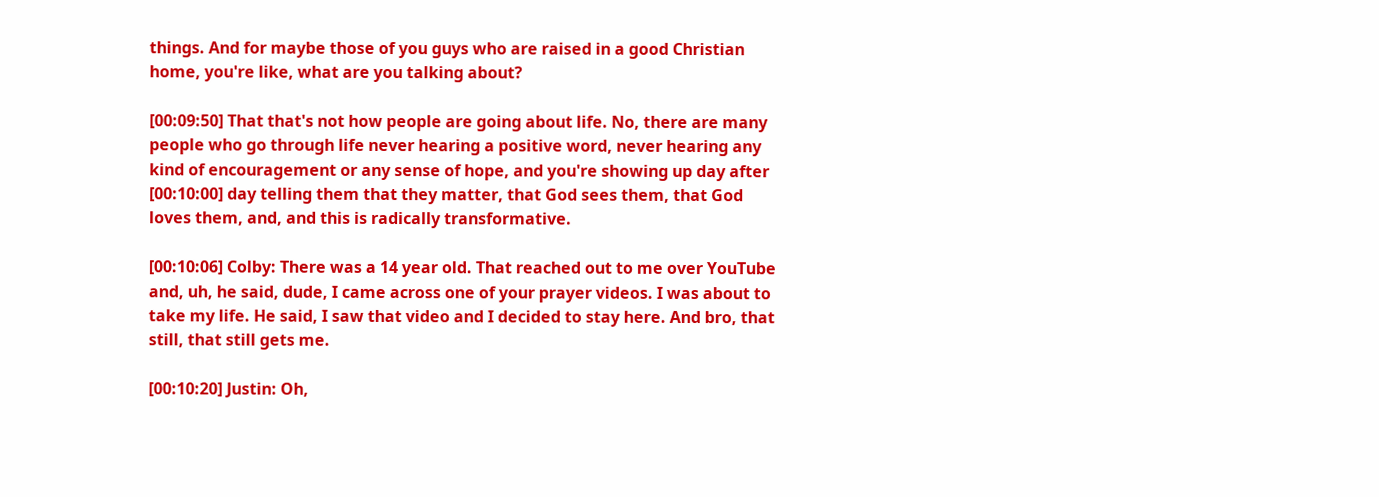things. And for maybe those of you guys who are raised in a good Christian home, you're like, what are you talking about?

[00:09:50] That that's not how people are going about life. No, there are many people who go through life never hearing a positive word, never hearing any kind of encouragement or any sense of hope, and you're showing up day after [00:10:00] day telling them that they matter, that God sees them, that God loves them, and, and this is radically transformative.

[00:10:06] Colby: There was a 14 year old. That reached out to me over YouTube and, uh, he said, dude, I came across one of your prayer videos. I was about to take my life. He said, I saw that video and I decided to stay here. And bro, that still, that still gets me.

[00:10:20] Justin: Oh,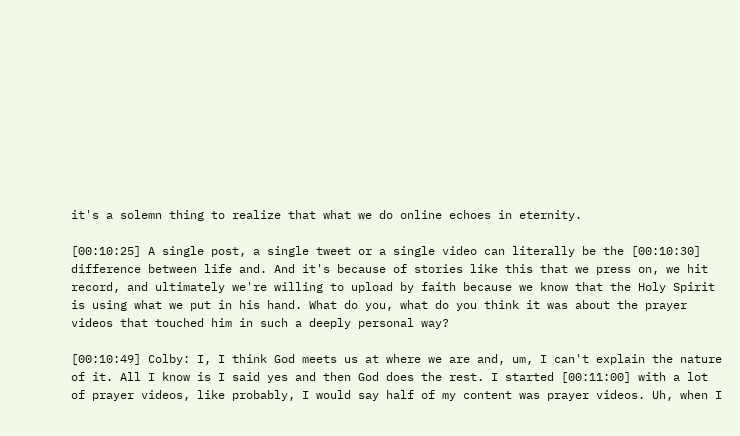it's a solemn thing to realize that what we do online echoes in eternity.

[00:10:25] A single post, a single tweet or a single video can literally be the [00:10:30] difference between life and. And it's because of stories like this that we press on, we hit record, and ultimately we're willing to upload by faith because we know that the Holy Spirit is using what we put in his hand. What do you, what do you think it was about the prayer videos that touched him in such a deeply personal way?

[00:10:49] Colby: I, I think God meets us at where we are and, um, I can't explain the nature of it. All I know is I said yes and then God does the rest. I started [00:11:00] with a lot of prayer videos, like probably, I would say half of my content was prayer videos. Uh, when I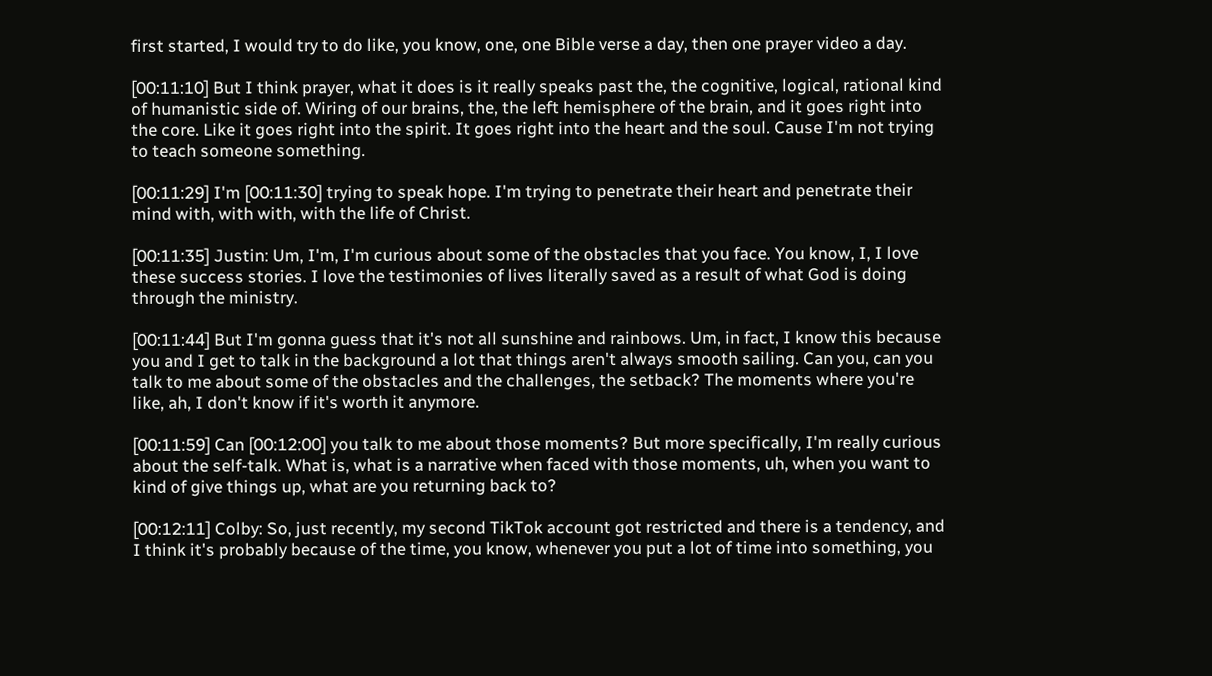first started, I would try to do like, you know, one, one Bible verse a day, then one prayer video a day.

[00:11:10] But I think prayer, what it does is it really speaks past the, the cognitive, logical, rational kind of humanistic side of. Wiring of our brains, the, the left hemisphere of the brain, and it goes right into the core. Like it goes right into the spirit. It goes right into the heart and the soul. Cause I'm not trying to teach someone something.

[00:11:29] I'm [00:11:30] trying to speak hope. I'm trying to penetrate their heart and penetrate their mind with, with with, with the life of Christ.

[00:11:35] Justin: Um, I'm, I'm curious about some of the obstacles that you face. You know, I, I love these success stories. I love the testimonies of lives literally saved as a result of what God is doing through the ministry.

[00:11:44] But I'm gonna guess that it's not all sunshine and rainbows. Um, in fact, I know this because you and I get to talk in the background a lot that things aren't always smooth sailing. Can you, can you talk to me about some of the obstacles and the challenges, the setback? The moments where you're like, ah, I don't know if it's worth it anymore.

[00:11:59] Can [00:12:00] you talk to me about those moments? But more specifically, I'm really curious about the self-talk. What is, what is a narrative when faced with those moments, uh, when you want to kind of give things up, what are you returning back to?

[00:12:11] Colby: So, just recently, my second TikTok account got restricted and there is a tendency, and I think it's probably because of the time, you know, whenever you put a lot of time into something, you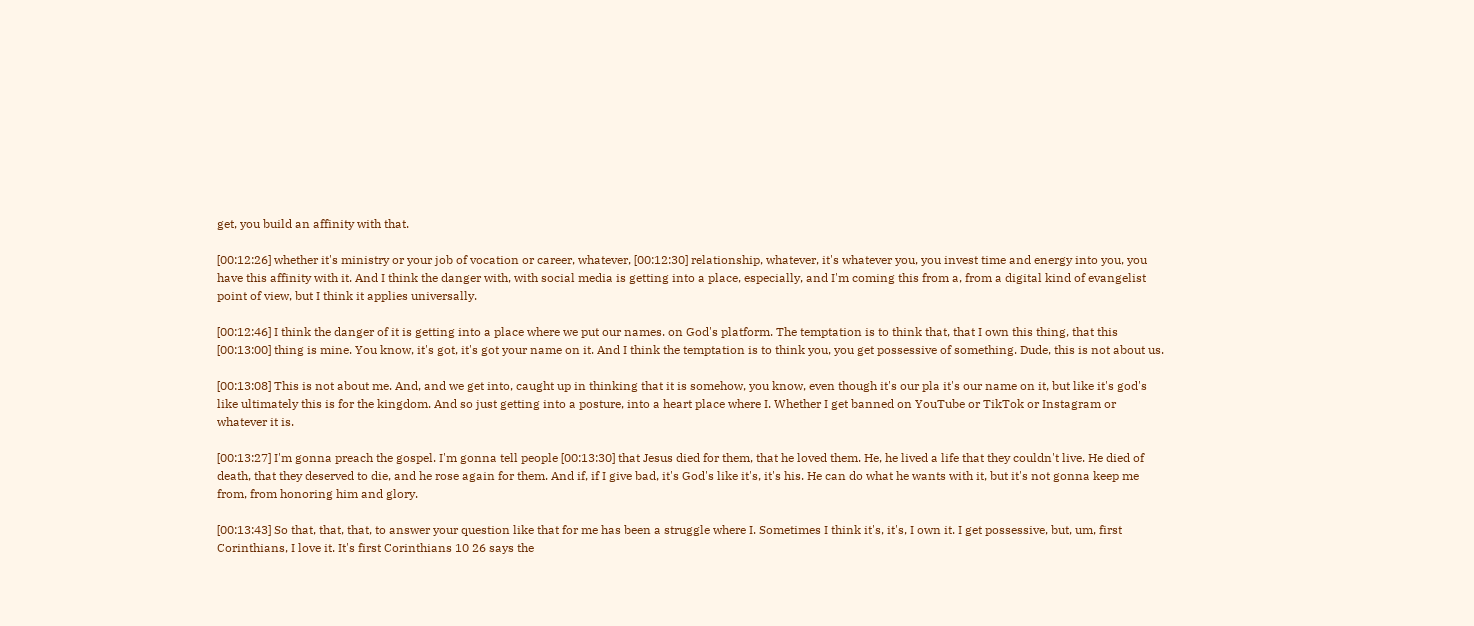get, you build an affinity with that.

[00:12:26] whether it's ministry or your job of vocation or career, whatever, [00:12:30] relationship, whatever, it's whatever you, you invest time and energy into you, you have this affinity with it. And I think the danger with, with social media is getting into a place, especially, and I'm coming this from a, from a digital kind of evangelist point of view, but I think it applies universally.

[00:12:46] I think the danger of it is getting into a place where we put our names. on God's platform. The temptation is to think that, that I own this thing, that this [00:13:00] thing is mine. You know, it's got, it's got your name on it. And I think the temptation is to think you, you get possessive of something. Dude, this is not about us.

[00:13:08] This is not about me. And, and we get into, caught up in thinking that it is somehow, you know, even though it's our pla it's our name on it, but like it's god's like ultimately this is for the kingdom. And so just getting into a posture, into a heart place where I. Whether I get banned on YouTube or TikTok or Instagram or whatever it is.

[00:13:27] I'm gonna preach the gospel. I'm gonna tell people [00:13:30] that Jesus died for them, that he loved them. He, he lived a life that they couldn't live. He died of death, that they deserved to die, and he rose again for them. And if, if I give bad, it's God's like it's, it's his. He can do what he wants with it, but it's not gonna keep me from, from honoring him and glory.

[00:13:43] So that, that, that, to answer your question like that for me has been a struggle where I. Sometimes I think it's, it's, I own it. I get possessive, but, um, first Corinthians, I love it. It's first Corinthians 10 26 says the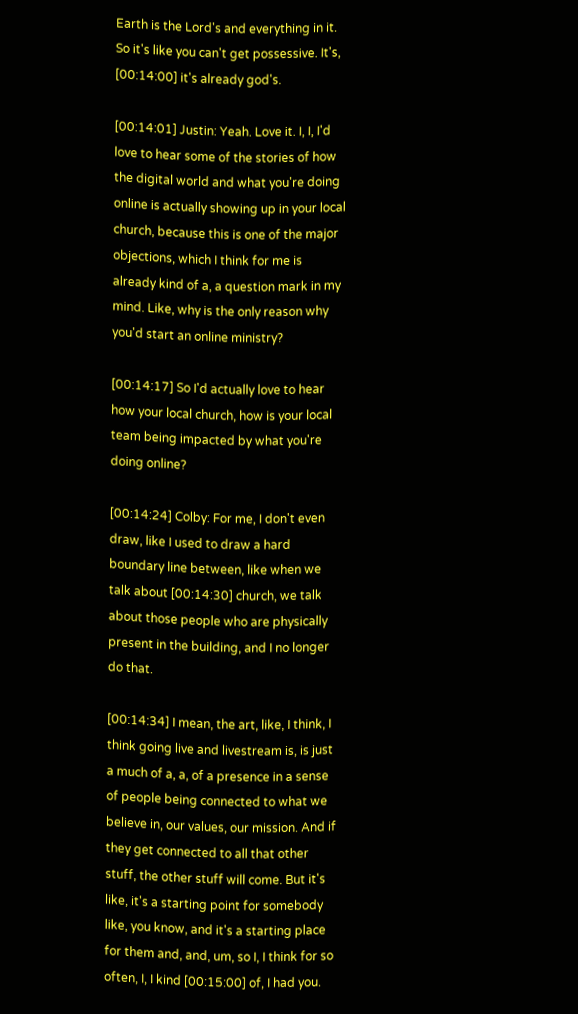Earth is the Lord's and everything in it. So it's like you can't get possessive. It's, [00:14:00] it's already god's.

[00:14:01] Justin: Yeah. Love it. I, I, I'd love to hear some of the stories of how the digital world and what you're doing online is actually showing up in your local church, because this is one of the major objections, which I think for me is already kind of a, a question mark in my mind. Like, why is the only reason why you'd start an online ministry?

[00:14:17] So I'd actually love to hear how your local church, how is your local team being impacted by what you're doing online?

[00:14:24] Colby: For me, I don't even draw, like I used to draw a hard boundary line between, like when we talk about [00:14:30] church, we talk about those people who are physically present in the building, and I no longer do that.

[00:14:34] I mean, the art, like, I think, I think going live and livestream is, is just a much of a, a, of a presence in a sense of people being connected to what we believe in, our values, our mission. And if they get connected to all that other stuff, the other stuff will come. But it's like, it's a starting point for somebody like, you know, and it's a starting place for them and, and, um, so I, I think for so often, I, I kind [00:15:00] of, I had you.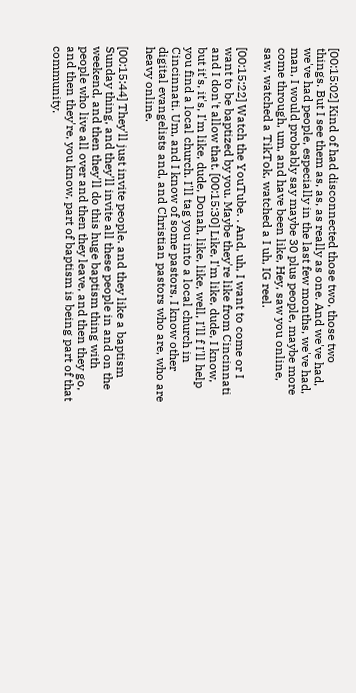[00:15:02] Kind of had disconnected those two, those two things. But I see them as, as, as really as one. And we've had, we've had people, especially in the last few months, we've had, man, I would probably say maybe 30 plus people, maybe more come through, um, and have been like, Hey, saw you online, saw, watched a TikTok, watched a I uh, IG reel.

[00:15:22] Watch the YouTube. . And, uh, I want to come or I want to be baptized by you. Maybe they're like from Cincinnati and I don't allow that. [00:15:30] Like, I'm like, dude, I know, but it's, it's, I'm like, dude, Donah, like, like, well, I'll f I'll help you find a local church. I'll tag you into a local church in Cincinnati. Um, and I know of some pastors, I know other digital evangelists and, and Christian pastors who are, who are heavy online.

[00:15:44] They'll just invite people. and they like a baptism Sunday thing, and they'll invite all these people in and on the weekend, and then they'll do this huge baptism thing with people who live all over and then they leave, and then they go, and then they're, you know, part of baptism is being part of that community.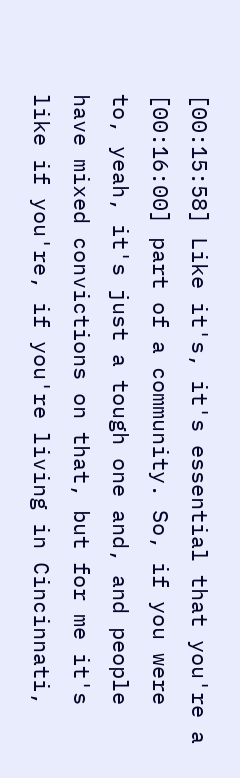[00:15:58] Like it's, it's essential that you're a [00:16:00] part of a community. So, if you were to, yeah, it's just a tough one and, and people have mixed convictions on that, but for me it's like if you're, if you're living in Cincinnati,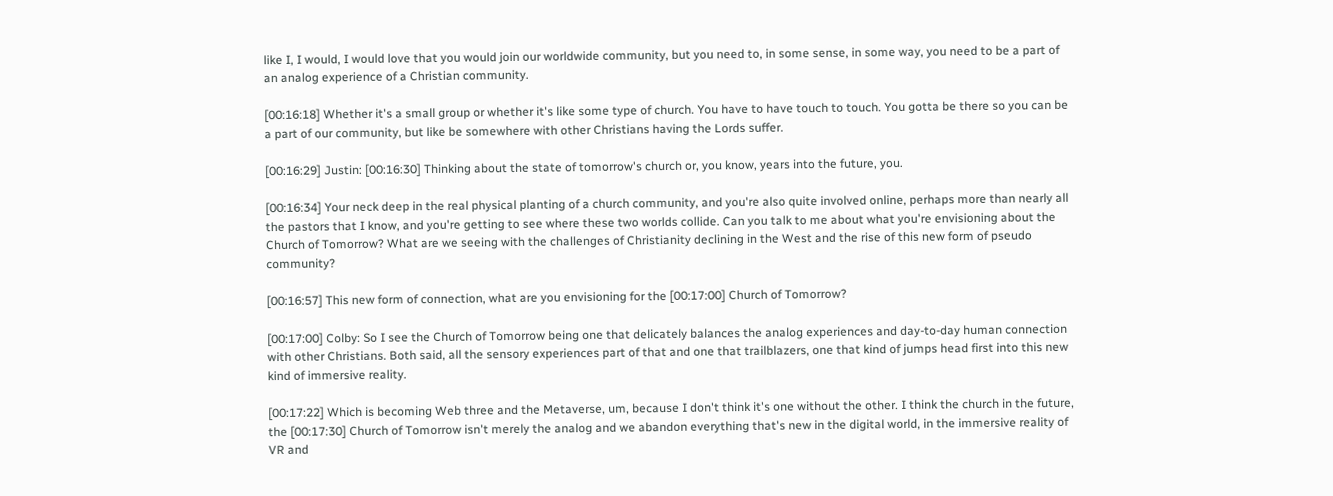like I, I would, I would love that you would join our worldwide community, but you need to, in some sense, in some way, you need to be a part of an analog experience of a Christian community.

[00:16:18] Whether it's a small group or whether it's like some type of church. You have to have touch to touch. You gotta be there so you can be a part of our community, but like be somewhere with other Christians having the Lords suffer.

[00:16:29] Justin: [00:16:30] Thinking about the state of tomorrow's church or, you know, years into the future, you.

[00:16:34] Your neck deep in the real physical planting of a church community, and you're also quite involved online, perhaps more than nearly all the pastors that I know, and you're getting to see where these two worlds collide. Can you talk to me about what you're envisioning about the Church of Tomorrow? What are we seeing with the challenges of Christianity declining in the West and the rise of this new form of pseudo community?

[00:16:57] This new form of connection, what are you envisioning for the [00:17:00] Church of Tomorrow?

[00:17:00] Colby: So I see the Church of Tomorrow being one that delicately balances the analog experiences and day-to-day human connection with other Christians. Both said, all the sensory experiences part of that and one that trailblazers, one that kind of jumps head first into this new kind of immersive reality.

[00:17:22] Which is becoming Web three and the Metaverse, um, because I don't think it's one without the other. I think the church in the future, the [00:17:30] Church of Tomorrow isn't merely the analog and we abandon everything that's new in the digital world, in the immersive reality of VR and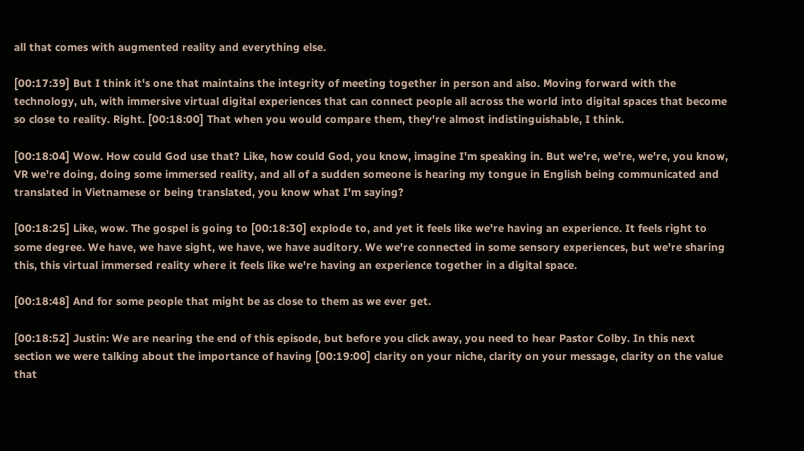all that comes with augmented reality and everything else.

[00:17:39] But I think it's one that maintains the integrity of meeting together in person and also. Moving forward with the technology, uh, with immersive virtual digital experiences that can connect people all across the world into digital spaces that become so close to reality. Right. [00:18:00] That when you would compare them, they're almost indistinguishable, I think.

[00:18:04] Wow. How could God use that? Like, how could God, you know, imagine I'm speaking in. But we're, we're, we're, you know, VR we're doing, doing some immersed reality, and all of a sudden someone is hearing my tongue in English being communicated and translated in Vietnamese or being translated, you know what I'm saying?

[00:18:25] Like, wow. The gospel is going to [00:18:30] explode to, and yet it feels like we're having an experience. It feels right to some degree. We have, we have sight, we have, we have auditory. We we're connected in some sensory experiences, but we're sharing this, this virtual immersed reality where it feels like we're having an experience together in a digital space.

[00:18:48] And for some people that might be as close to them as we ever get.

[00:18:52] Justin: We are nearing the end of this episode, but before you click away, you need to hear Pastor Colby. In this next section we were talking about the importance of having [00:19:00] clarity on your niche, clarity on your message, clarity on the value that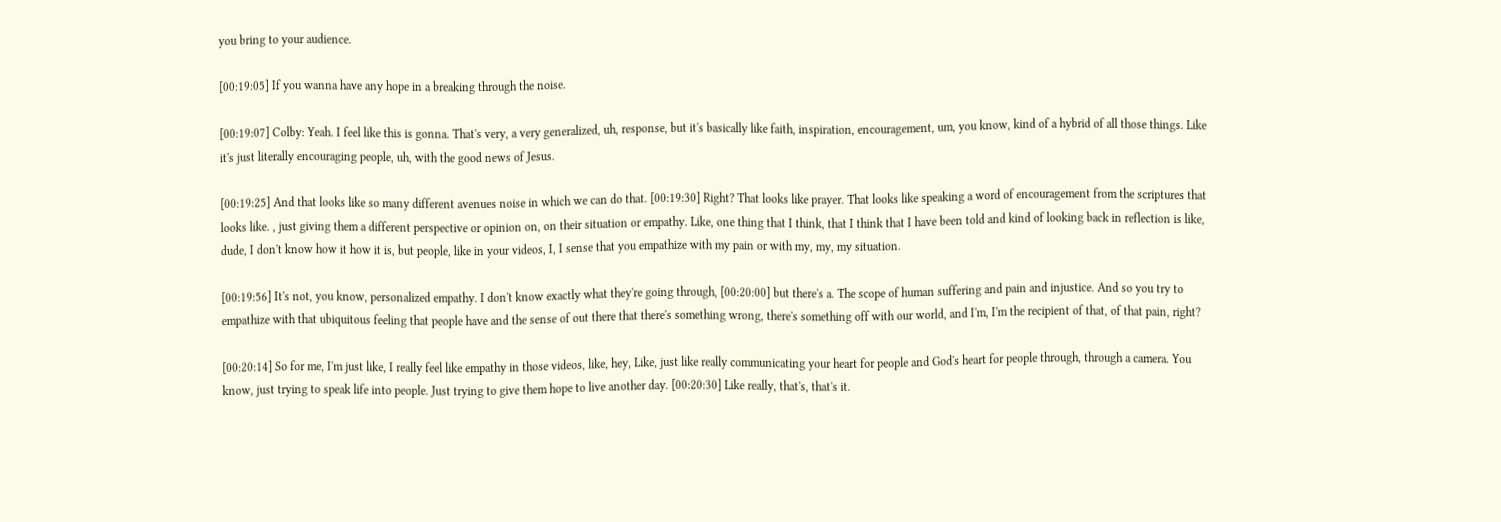you bring to your audience.

[00:19:05] If you wanna have any hope in a breaking through the noise.

[00:19:07] Colby: Yeah. I feel like this is gonna. That's very, a very generalized, uh, response, but it's basically like faith, inspiration, encouragement, um, you know, kind of a hybrid of all those things. Like it's just literally encouraging people, uh, with the good news of Jesus.

[00:19:25] And that looks like so many different avenues noise in which we can do that. [00:19:30] Right? That looks like prayer. That looks like speaking a word of encouragement from the scriptures that looks like. , just giving them a different perspective or opinion on, on their situation or empathy. Like, one thing that I think, that I think that I have been told and kind of looking back in reflection is like, dude, I don't know how it how it is, but people, like in your videos, I, I sense that you empathize with my pain or with my, my, my situation.

[00:19:56] It's not, you know, personalized empathy. I don't know exactly what they're going through, [00:20:00] but there's a. The scope of human suffering and pain and injustice. And so you try to empathize with that ubiquitous feeling that people have and the sense of out there that there's something wrong, there's something off with our world, and I'm, I'm the recipient of that, of that pain, right?

[00:20:14] So for me, I'm just like, I really feel like empathy in those videos, like, hey, Like, just like really communicating your heart for people and God's heart for people through, through a camera. You know, just trying to speak life into people. Just trying to give them hope to live another day. [00:20:30] Like really, that's, that's it.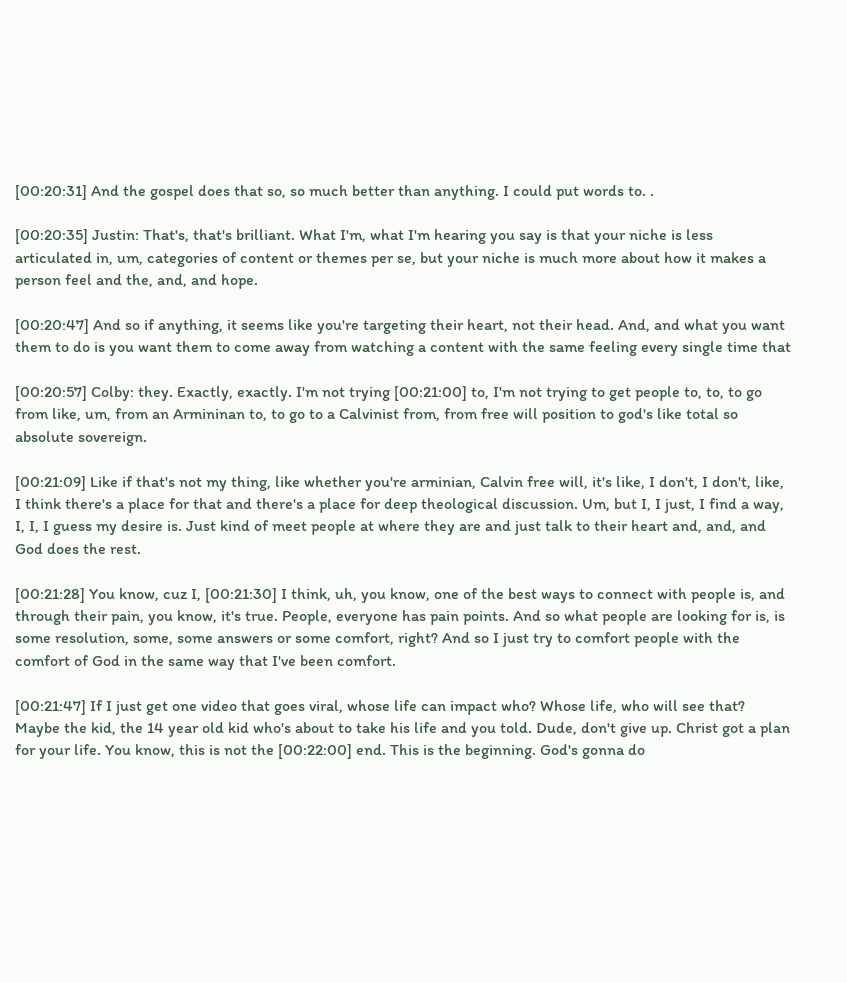[00:20:31] And the gospel does that so, so much better than anything. I could put words to. .

[00:20:35] Justin: That's, that's brilliant. What I'm, what I'm hearing you say is that your niche is less articulated in, um, categories of content or themes per se, but your niche is much more about how it makes a person feel and the, and, and hope.

[00:20:47] And so if anything, it seems like you're targeting their heart, not their head. And, and what you want them to do is you want them to come away from watching a content with the same feeling every single time that

[00:20:57] Colby: they. Exactly, exactly. I'm not trying [00:21:00] to, I'm not trying to get people to, to, to go from like, um, from an Armininan to, to go to a Calvinist from, from free will position to god's like total so absolute sovereign.

[00:21:09] Like if that's not my thing, like whether you're arminian, Calvin free will, it's like, I don't, I don't, like, I think there's a place for that and there's a place for deep theological discussion. Um, but I, I just, I find a way, I, I, I guess my desire is. Just kind of meet people at where they are and just talk to their heart and, and, and God does the rest.

[00:21:28] You know, cuz I, [00:21:30] I think, uh, you know, one of the best ways to connect with people is, and through their pain, you know, it's true. People, everyone has pain points. And so what people are looking for is, is some resolution, some, some answers or some comfort, right? And so I just try to comfort people with the comfort of God in the same way that I've been comfort.

[00:21:47] If I just get one video that goes viral, whose life can impact who? Whose life, who will see that? Maybe the kid, the 14 year old kid who's about to take his life and you told. Dude, don't give up. Christ got a plan for your life. You know, this is not the [00:22:00] end. This is the beginning. God's gonna do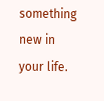something new in your life.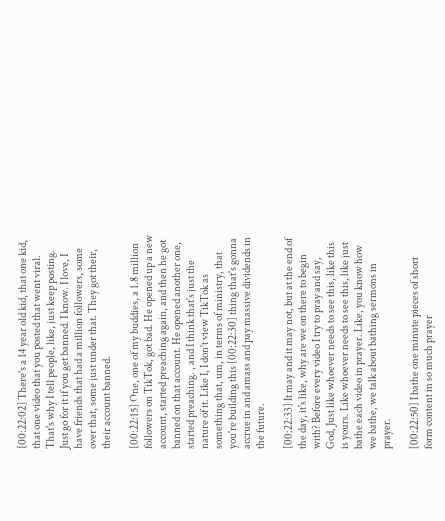[00:22:02] There's a 14 year old kid, that one kid, that one video that you posted that went viral. That's why I tell people, like, just keep posting. Just go for it if you get banned. I know. I love, I have friends that had a million followers, some over that, some just under that. They got their, their account banned.

[00:22:15] One, one of my buddies, a 1.8 million followers on TikTok, got bad. He opened up a new account, started preaching again, and then he got banned on that account. He opened another one, started preaching. , and I think that's just the nature of it. Like I, I don't view TikTok as something that, um, in terms of ministry, that you're building this [00:22:30] thing that's gonna accrue in and amass and pay massive dividends in the future.

[00:22:33] It may and it may not, but at the end of the day, it's like, why are we on there to begin with? Before every video I try to pray and say, God, Just like whoever needs to see this, like this is yours. Like whoever needs to see this, like just bathe each video in prayer. Like, you know how we bathe, we talk about bathing sermons in prayer.

[00:22:50] I bathe one minute pieces of short form content in so much prayer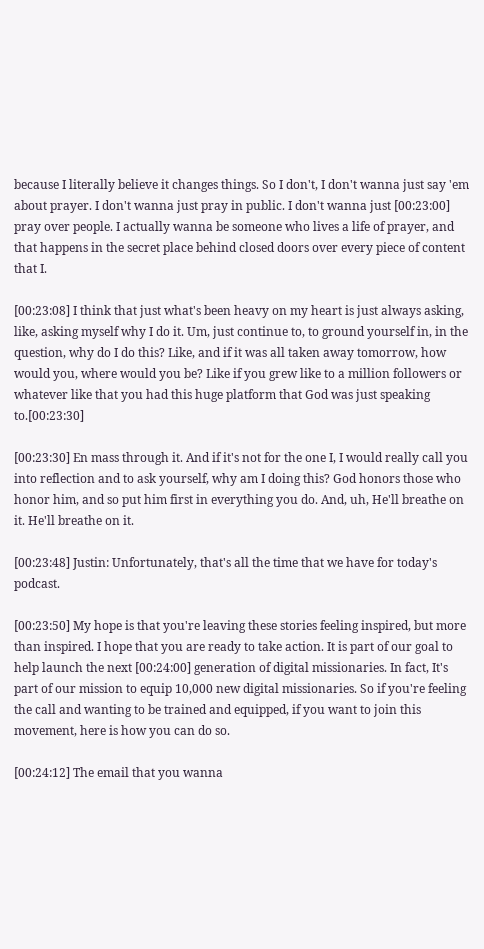because I literally believe it changes things. So I don't, I don't wanna just say 'em about prayer. I don't wanna just pray in public. I don't wanna just [00:23:00] pray over people. I actually wanna be someone who lives a life of prayer, and that happens in the secret place behind closed doors over every piece of content that I.

[00:23:08] I think that just what's been heavy on my heart is just always asking, like, asking myself why I do it. Um, just continue to, to ground yourself in, in the question, why do I do this? Like, and if it was all taken away tomorrow, how would you, where would you be? Like if you grew like to a million followers or whatever like that you had this huge platform that God was just speaking to.[00:23:30]

[00:23:30] En mass through it. And if it's not for the one I, I would really call you into reflection and to ask yourself, why am I doing this? God honors those who honor him, and so put him first in everything you do. And, uh, He'll breathe on it. He'll breathe on it.

[00:23:48] Justin: Unfortunately, that's all the time that we have for today's podcast.

[00:23:50] My hope is that you're leaving these stories feeling inspired, but more than inspired. I hope that you are ready to take action. It is part of our goal to help launch the next [00:24:00] generation of digital missionaries. In fact, It's part of our mission to equip 10,000 new digital missionaries. So if you're feeling the call and wanting to be trained and equipped, if you want to join this movement, here is how you can do so.

[00:24:12] The email that you wanna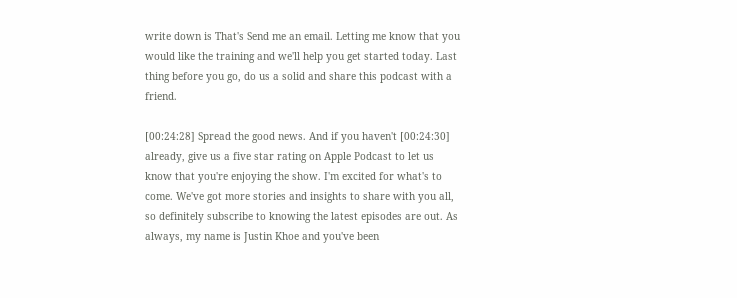write down is That's Send me an email. Letting me know that you would like the training and we'll help you get started today. Last thing before you go, do us a solid and share this podcast with a friend.

[00:24:28] Spread the good news. And if you haven't [00:24:30] already, give us a five star rating on Apple Podcast to let us know that you're enjoying the show. I'm excited for what's to come. We've got more stories and insights to share with you all, so definitely subscribe to knowing the latest episodes are out. As always, my name is Justin Khoe and you've been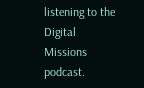listening to the Digital Missions podcast.